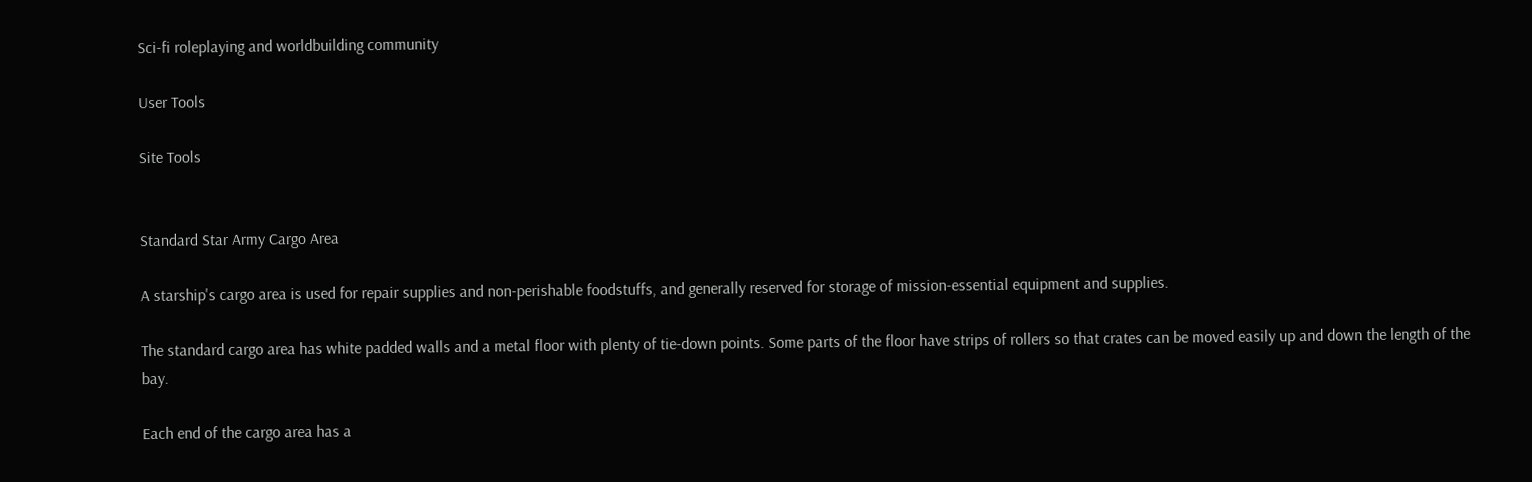Sci-fi roleplaying and worldbuilding community

User Tools

Site Tools


Standard Star Army Cargo Area

A starship's cargo area is used for repair supplies and non-perishable foodstuffs, and generally reserved for storage of mission-essential equipment and supplies.

The standard cargo area has white padded walls and a metal floor with plenty of tie-down points. Some parts of the floor have strips of rollers so that crates can be moved easily up and down the length of the bay.

Each end of the cargo area has a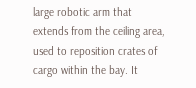large robotic arm that extends from the ceiling area, used to reposition crates of cargo within the bay. It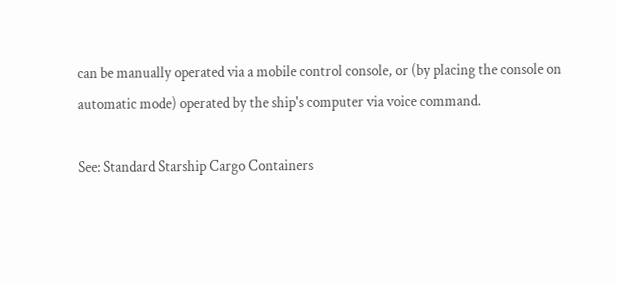can be manually operated via a mobile control console, or (by placing the console on automatic mode) operated by the ship's computer via voice command.

See: Standard Starship Cargo Containers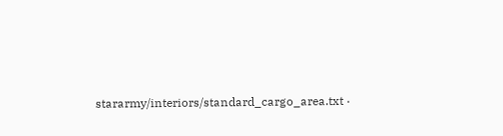stararmy/interiors/standard_cargo_area.txt ·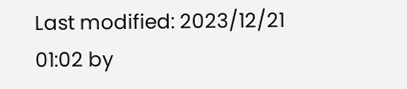Last modified: 2023/12/21 01:02 by